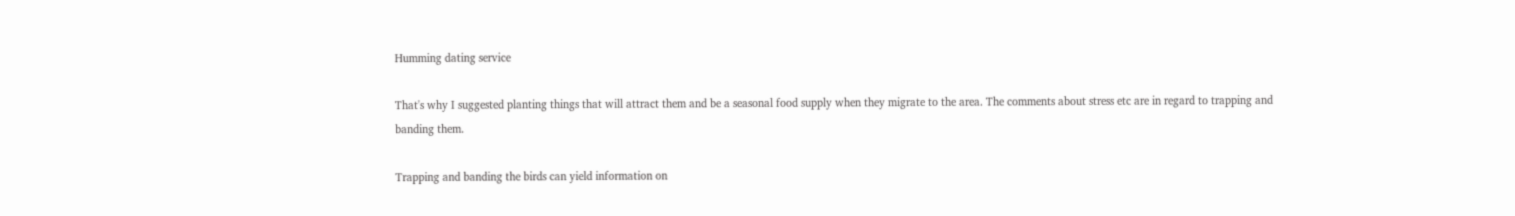Humming dating service

That's why I suggested planting things that will attract them and be a seasonal food supply when they migrate to the area. The comments about stress etc are in regard to trapping and banding them.

Trapping and banding the birds can yield information on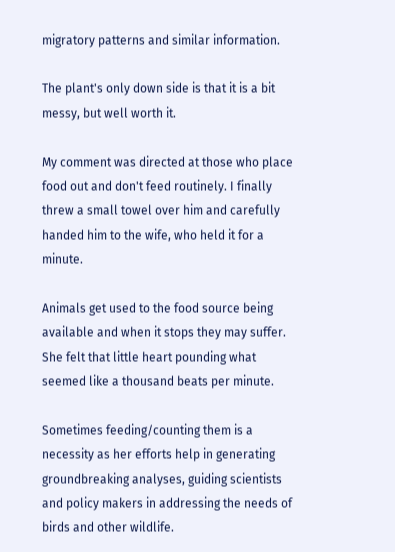migratory patterns and similar information.

The plant's only down side is that it is a bit messy, but well worth it.

My comment was directed at those who place food out and don't feed routinely. I finally threw a small towel over him and carefully handed him to the wife, who held it for a minute.

Animals get used to the food source being available and when it stops they may suffer. She felt that little heart pounding what seemed like a thousand beats per minute.

Sometimes feeding/counting them is a necessity as her efforts help in generating groundbreaking analyses, guiding scientists and policy makers in addressing the needs of birds and other wildlife.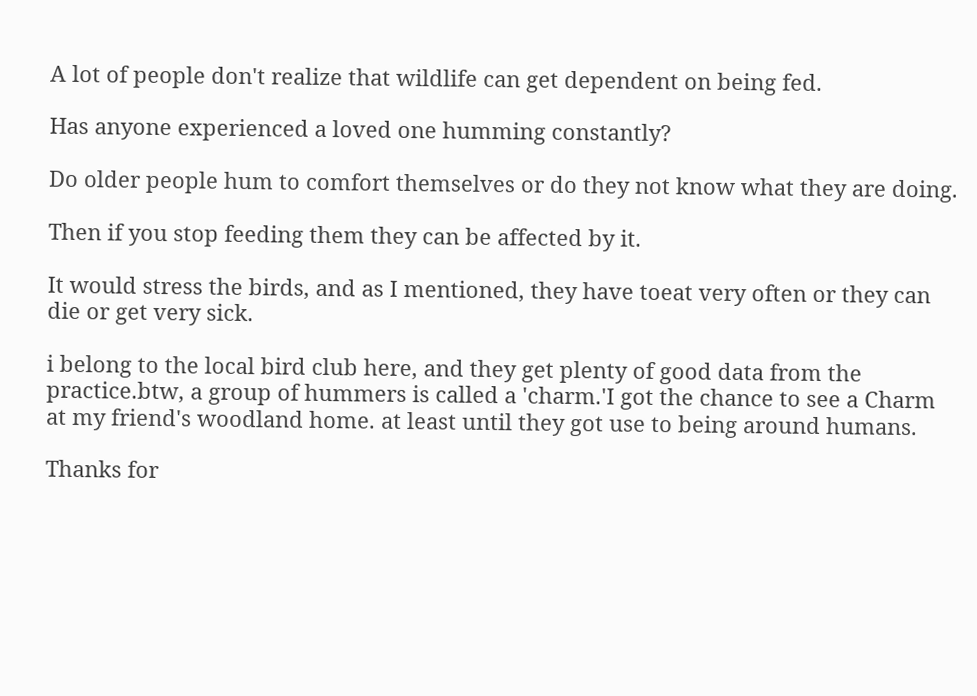A lot of people don't realize that wildlife can get dependent on being fed.

Has anyone experienced a loved one humming constantly?

Do older people hum to comfort themselves or do they not know what they are doing.

Then if you stop feeding them they can be affected by it.

It would stress the birds, and as I mentioned, they have toeat very often or they can die or get very sick.

i belong to the local bird club here, and they get plenty of good data from the practice.btw, a group of hummers is called a 'charm.'I got the chance to see a Charm at my friend's woodland home. at least until they got use to being around humans.

Thanks for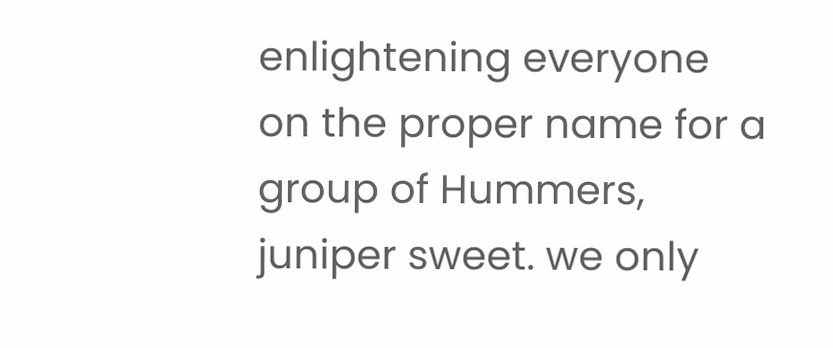enlightening everyone on the proper name for a group of Hummers, juniper sweet. we only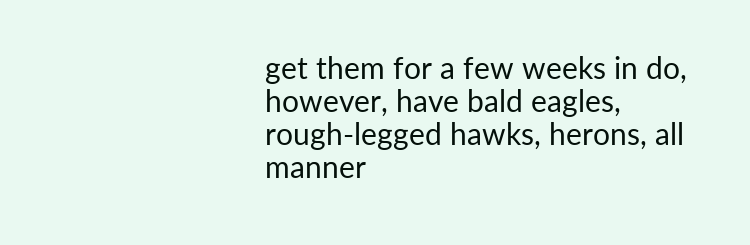get them for a few weeks in do, however, have bald eagles, rough-legged hawks, herons, all manner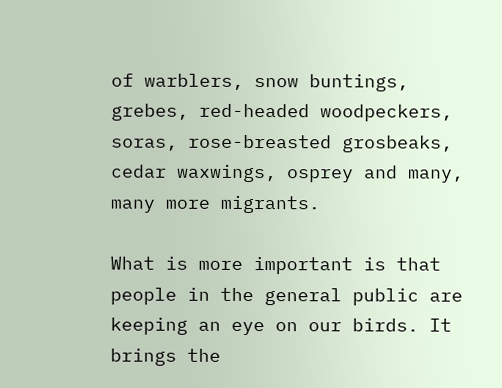of warblers, snow buntings, grebes, red-headed woodpeckers, soras, rose-breasted grosbeaks, cedar waxwings, osprey and many, many more migrants.

What is more important is that people in the general public are keeping an eye on our birds. It brings the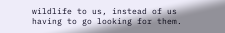wildlife to us, instead of us having to go looking for them.